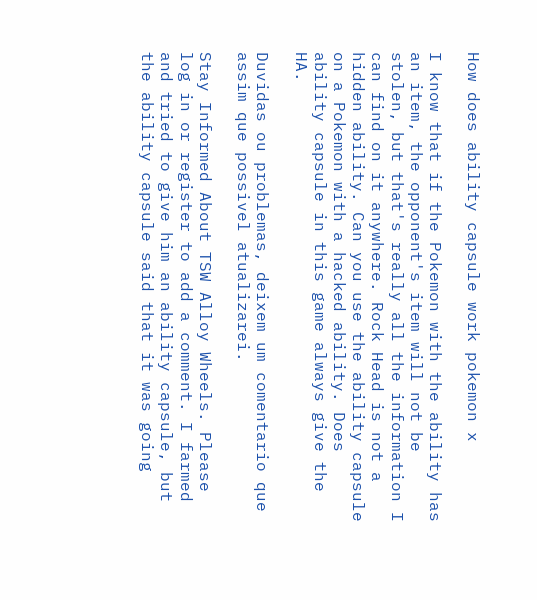How does ability capsule work pokemon x

I know that if the Pokemon with the ability has an item, the opponent's item will not be stolen, but that's really all the information I can find on it anywhere. Rock Head is not a hidden ability. Can you use the ability capsule on a Pokemon with a hacked ability. Does ability capsule in this game always give the HA.

Duvidas ou problemas, deixem um comentario que assim que possivel atualizarei.

Stay Informed About TSW Alloy Wheels. Please log in or register to add a comment. I farmed and tried to give him an ability capsule, but the ability capsule said that it was going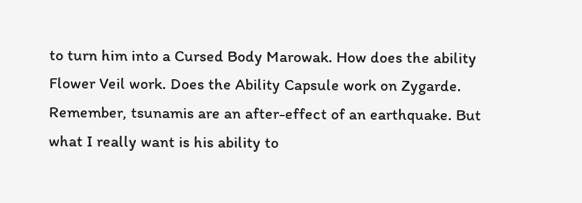to turn him into a Cursed Body Marowak. How does the ability Flower Veil work. Does the Ability Capsule work on Zygarde.
Remember, tsunamis are an after-effect of an earthquake. But what I really want is his ability to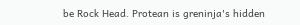be Rock Head. Protean is greninja's hidden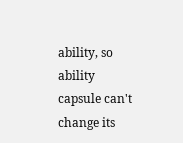ability, so ability capsule can't change its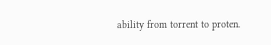ability from torrent to proten.